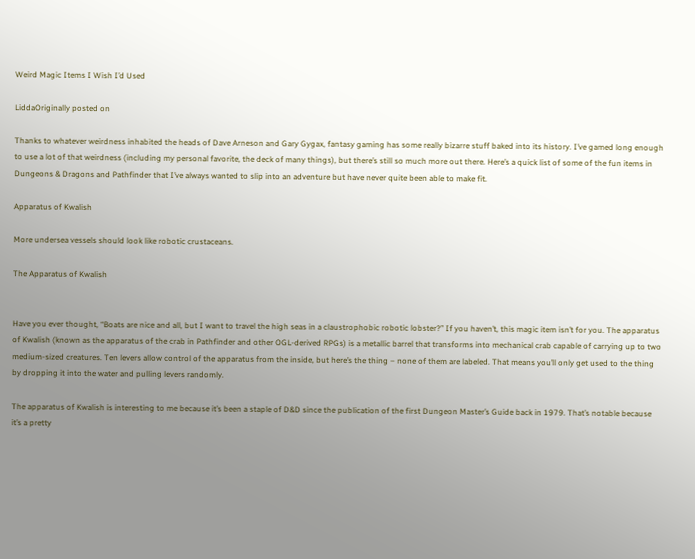Weird Magic Items I Wish I’d Used

LiddaOriginally posted on

Thanks to whatever weirdness inhabited the heads of Dave Arneson and Gary Gygax, fantasy gaming has some really bizarre stuff baked into its history. I’ve gamed long enough to use a lot of that weirdness (including my personal favorite, the deck of many things), but there’s still so much more out there. Here’s a quick list of some of the fun items in Dungeons & Dragons and Pathfinder that I’ve always wanted to slip into an adventure but have never quite been able to make fit.

Apparatus of Kwalish

More undersea vessels should look like robotic crustaceans.

The Apparatus of Kwalish


Have you ever thought, “Boats are nice and all, but I want to travel the high seas in a claustrophobic robotic lobster?” If you haven’t, this magic item isn’t for you. The apparatus of Kwalish (known as the apparatus of the crab in Pathfinder and other OGL-derived RPGs) is a metallic barrel that transforms into mechanical crab capable of carrying up to two medium-sized creatures. Ten levers allow control of the apparatus from the inside, but here’s the thing – none of them are labeled. That means you’ll only get used to the thing by dropping it into the water and pulling levers randomly.

The apparatus of Kwalish is interesting to me because it’s been a staple of D&D since the publication of the first Dungeon Master’s Guide back in 1979. That’s notable because it’s a pretty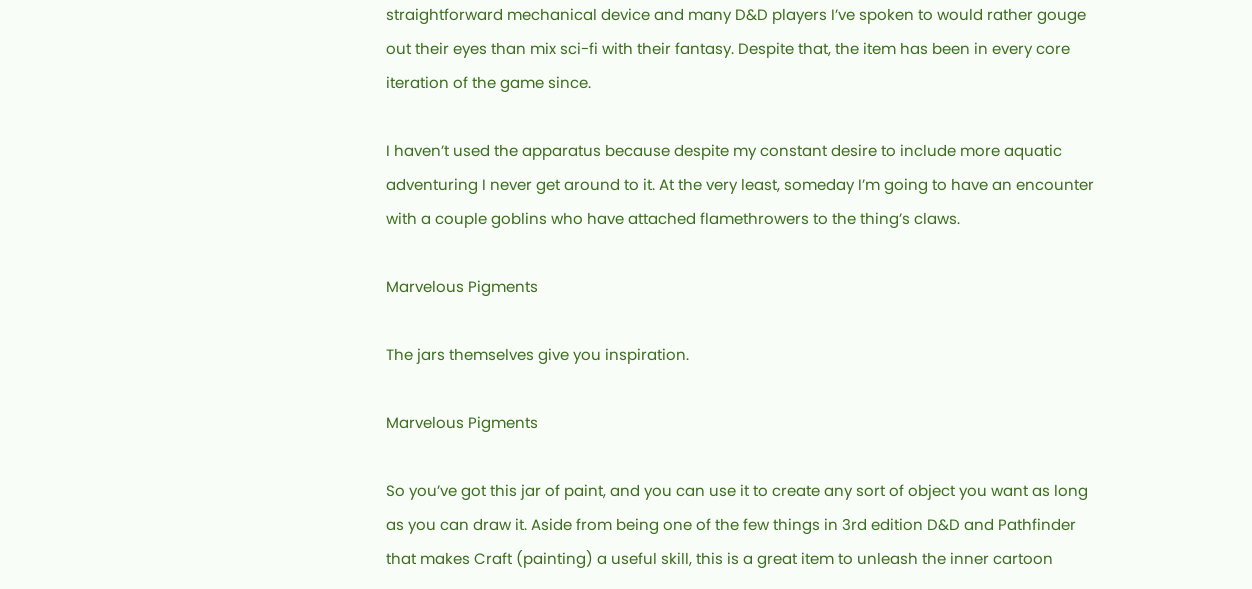straightforward mechanical device and many D&D players I’ve spoken to would rather gouge out their eyes than mix sci-fi with their fantasy. Despite that, the item has been in every core iteration of the game since.

I haven’t used the apparatus because despite my constant desire to include more aquatic adventuring I never get around to it. At the very least, someday I’m going to have an encounter with a couple goblins who have attached flamethrowers to the thing’s claws.

Marvelous Pigments

The jars themselves give you inspiration.

Marvelous Pigments

So you’ve got this jar of paint, and you can use it to create any sort of object you want as long as you can draw it. Aside from being one of the few things in 3rd edition D&D and Pathfinder that makes Craft (painting) a useful skill, this is a great item to unleash the inner cartoon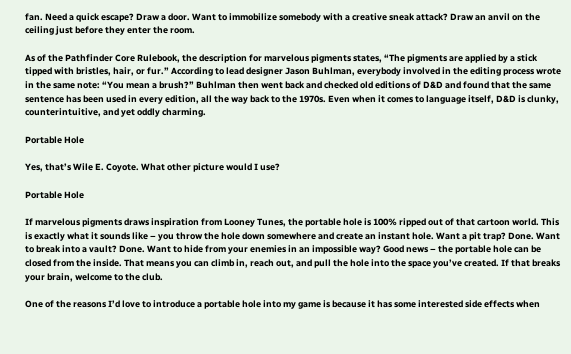fan. Need a quick escape? Draw a door. Want to immobilize somebody with a creative sneak attack? Draw an anvil on the ceiling just before they enter the room.

As of the Pathfinder Core Rulebook, the description for marvelous pigments states, “The pigments are applied by a stick tipped with bristles, hair, or fur.” According to lead designer Jason Buhlman, everybody involved in the editing process wrote in the same note: “You mean a brush?” Buhlman then went back and checked old editions of D&D and found that the same sentence has been used in every edition, all the way back to the 1970s. Even when it comes to language itself, D&D is clunky, counterintuitive, and yet oddly charming.

Portable Hole

Yes, that’s Wile E. Coyote. What other picture would I use?

Portable Hole

If marvelous pigments draws inspiration from Looney Tunes, the portable hole is 100% ripped out of that cartoon world. This is exactly what it sounds like – you throw the hole down somewhere and create an instant hole. Want a pit trap? Done. Want to break into a vault? Done. Want to hide from your enemies in an impossible way? Good news – the portable hole can be closed from the inside. That means you can climb in, reach out, and pull the hole into the space you’ve created. If that breaks your brain, welcome to the club.

One of the reasons I’d love to introduce a portable hole into my game is because it has some interested side effects when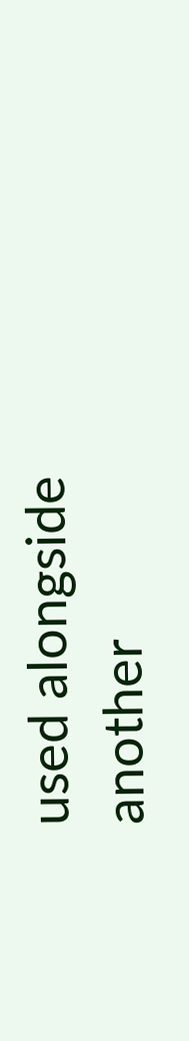used alongside another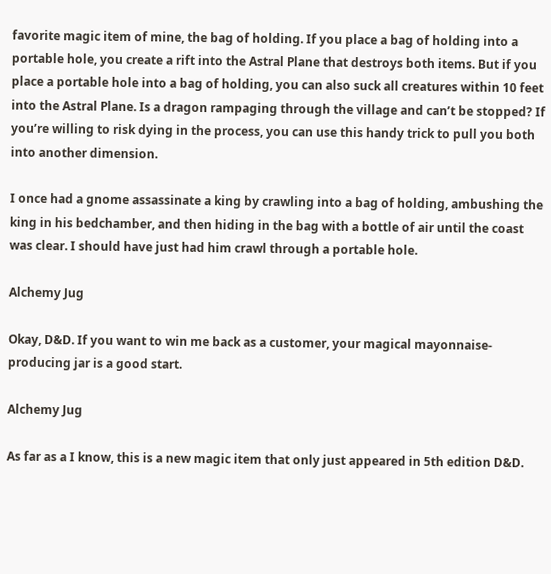favorite magic item of mine, the bag of holding. If you place a bag of holding into a portable hole, you create a rift into the Astral Plane that destroys both items. But if you place a portable hole into a bag of holding, you can also suck all creatures within 10 feet into the Astral Plane. Is a dragon rampaging through the village and can’t be stopped? If you’re willing to risk dying in the process, you can use this handy trick to pull you both into another dimension.

I once had a gnome assassinate a king by crawling into a bag of holding, ambushing the king in his bedchamber, and then hiding in the bag with a bottle of air until the coast was clear. I should have just had him crawl through a portable hole.

Alchemy Jug

Okay, D&D. If you want to win me back as a customer, your magical mayonnaise-producing jar is a good start.

Alchemy Jug

As far as a I know, this is a new magic item that only just appeared in 5th edition D&D.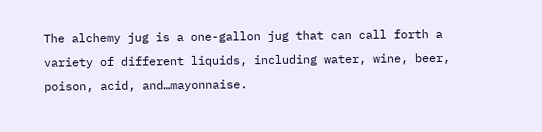The alchemy jug is a one-gallon jug that can call forth a variety of different liquids, including water, wine, beer, poison, acid, and…mayonnaise.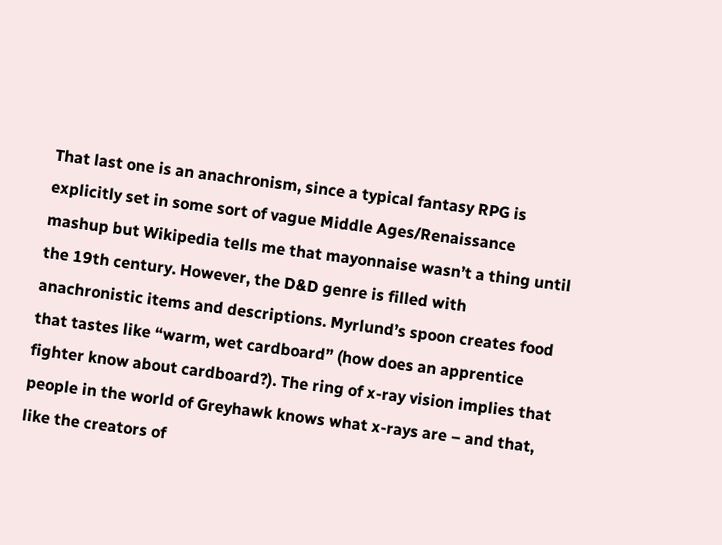That last one is an anachronism, since a typical fantasy RPG is explicitly set in some sort of vague Middle Ages/Renaissance mashup but Wikipedia tells me that mayonnaise wasn’t a thing until the 19th century. However, the D&D genre is filled with anachronistic items and descriptions. Myrlund’s spoon creates food that tastes like “warm, wet cardboard” (how does an apprentice fighter know about cardboard?). The ring of x-ray vision implies that people in the world of Greyhawk knows what x-rays are – and that, like the creators of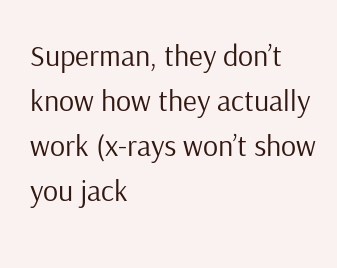Superman, they don’t know how they actually work (x-rays won’t show you jack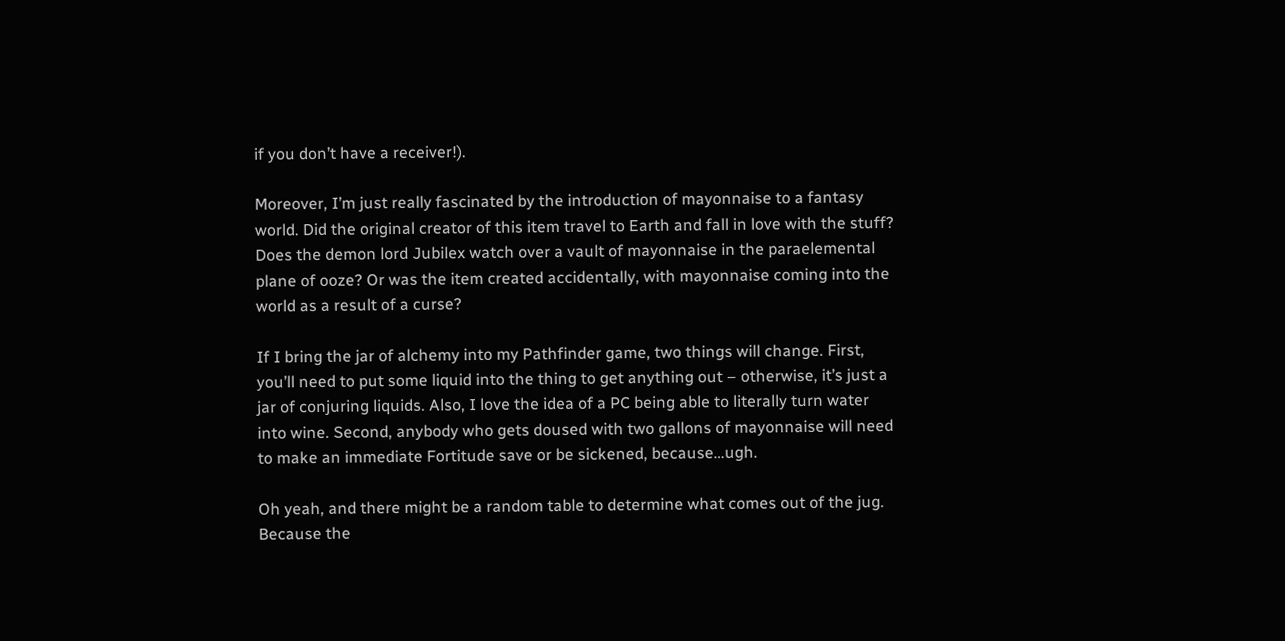if you don’t have a receiver!).

Moreover, I’m just really fascinated by the introduction of mayonnaise to a fantasy world. Did the original creator of this item travel to Earth and fall in love with the stuff? Does the demon lord Jubilex watch over a vault of mayonnaise in the paraelemental plane of ooze? Or was the item created accidentally, with mayonnaise coming into the world as a result of a curse?

If I bring the jar of alchemy into my Pathfinder game, two things will change. First, you’ll need to put some liquid into the thing to get anything out – otherwise, it’s just a jar of conjuring liquids. Also, I love the idea of a PC being able to literally turn water into wine. Second, anybody who gets doused with two gallons of mayonnaise will need to make an immediate Fortitude save or be sickened, because…ugh.

Oh yeah, and there might be a random table to determine what comes out of the jug. Because the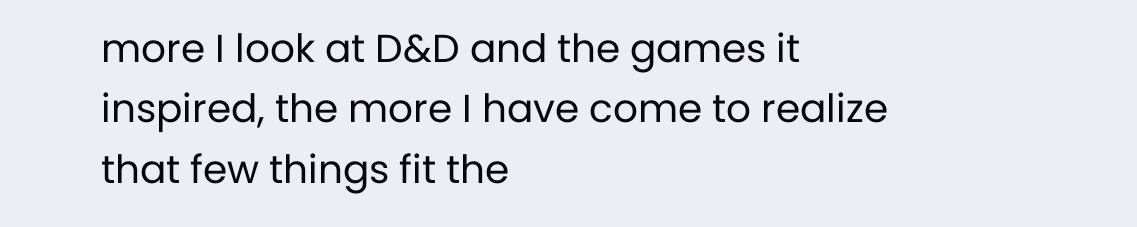more I look at D&D and the games it inspired, the more I have come to realize that few things fit the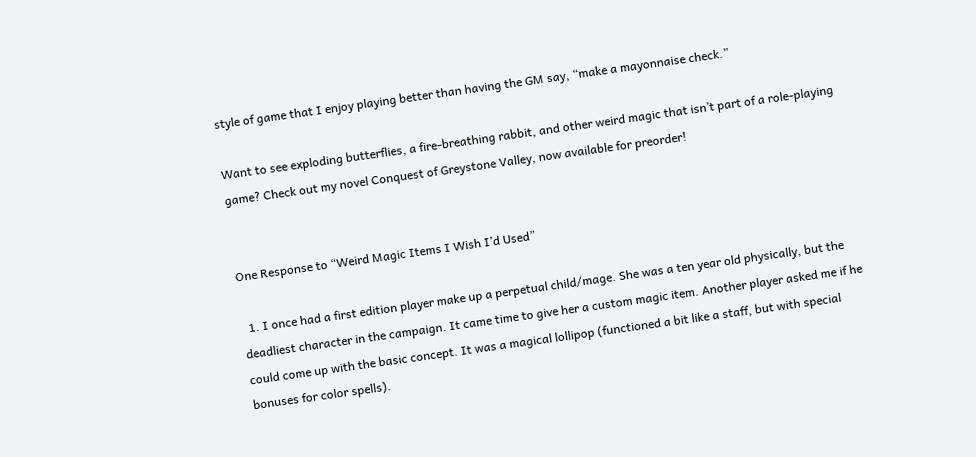style of game that I enjoy playing better than having the GM say, “make a mayonnaise check.”

Want to see exploding butterflies, a fire-breathing rabbit, and other weird magic that isn’t part of a role-playing game? Check out my novel Conquest of Greystone Valley, now available for preorder!


One Response to “Weird Magic Items I Wish I’d Used”

  1. I once had a first edition player make up a perpetual child/mage. She was a ten year old physically, but the deadliest character in the campaign. It came time to give her a custom magic item. Another player asked me if he could come up with the basic concept. It was a magical lollipop (functioned a bit like a staff, but with special bonuses for color spells).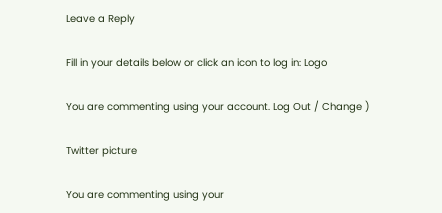Leave a Reply

Fill in your details below or click an icon to log in: Logo

You are commenting using your account. Log Out / Change )

Twitter picture

You are commenting using your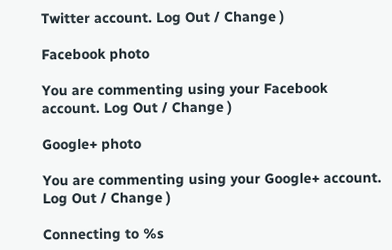Twitter account. Log Out / Change )

Facebook photo

You are commenting using your Facebook account. Log Out / Change )

Google+ photo

You are commenting using your Google+ account. Log Out / Change )

Connecting to %s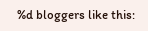%d bloggers like this: